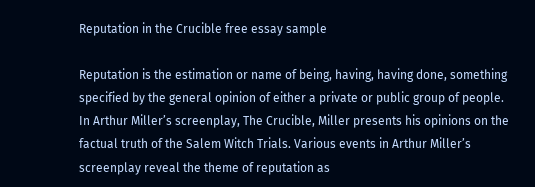Reputation in the Crucible free essay sample

Reputation is the estimation or name of being, having, having done, something specified by the general opinion of either a private or public group of people. In Arthur Miller’s screenplay, The Crucible, Miller presents his opinions on the factual truth of the Salem Witch Trials. Various events in Arthur Miller’s screenplay reveal the theme of reputation as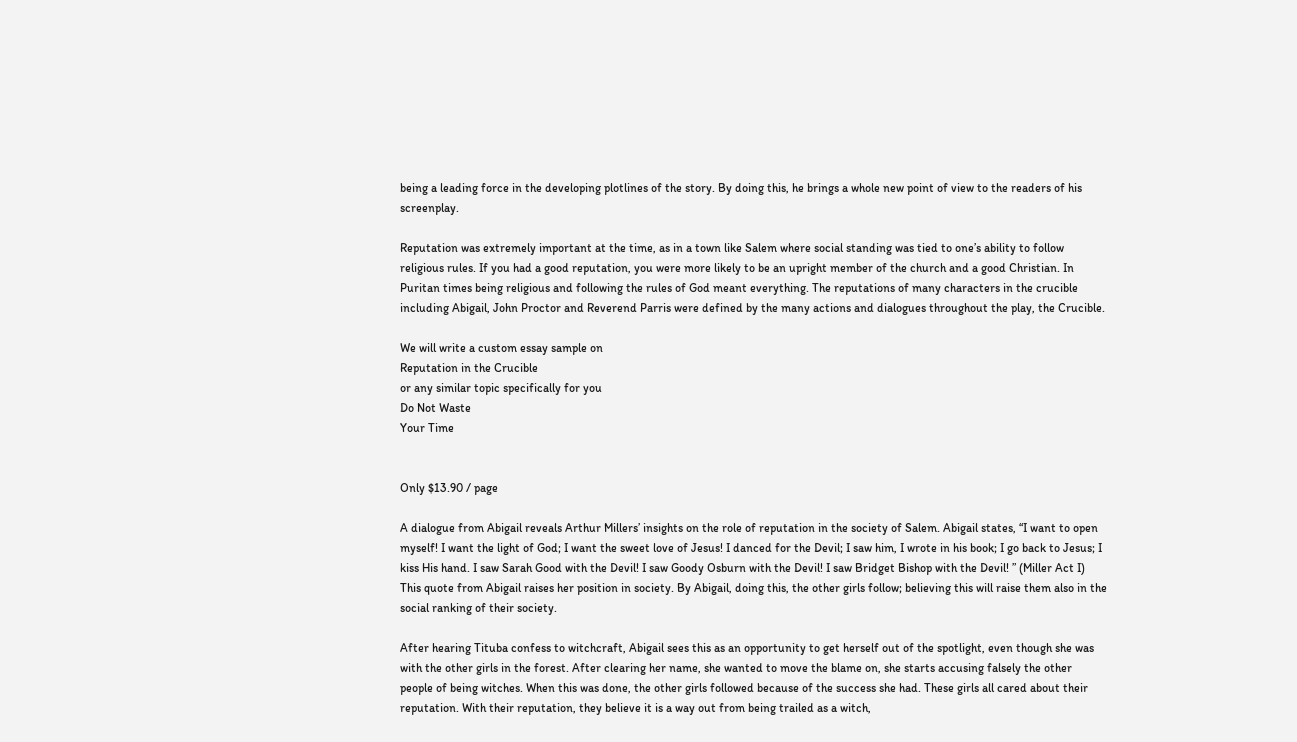being a leading force in the developing plotlines of the story. By doing this, he brings a whole new point of view to the readers of his screenplay.

Reputation was extremely important at the time, as in a town like Salem where social standing was tied to one’s ability to follow religious rules. If you had a good reputation, you were more likely to be an upright member of the church and a good Christian. In Puritan times being religious and following the rules of God meant everything. The reputations of many characters in the crucible including Abigail, John Proctor and Reverend Parris were defined by the many actions and dialogues throughout the play, the Crucible.

We will write a custom essay sample on
Reputation in the Crucible
or any similar topic specifically for you
Do Not Waste
Your Time


Only $13.90 / page

A dialogue from Abigail reveals Arthur Millers’ insights on the role of reputation in the society of Salem. Abigail states, “I want to open myself! I want the light of God; I want the sweet love of Jesus! I danced for the Devil; I saw him, I wrote in his book; I go back to Jesus; I kiss His hand. I saw Sarah Good with the Devil! I saw Goody Osburn with the Devil! I saw Bridget Bishop with the Devil! ” (Miller Act I) This quote from Abigail raises her position in society. By Abigail, doing this, the other girls follow; believing this will raise them also in the social ranking of their society.

After hearing Tituba confess to witchcraft, Abigail sees this as an opportunity to get herself out of the spotlight, even though she was with the other girls in the forest. After clearing her name, she wanted to move the blame on, she starts accusing falsely the other people of being witches. When this was done, the other girls followed because of the success she had. These girls all cared about their reputation. With their reputation, they believe it is a way out from being trailed as a witch,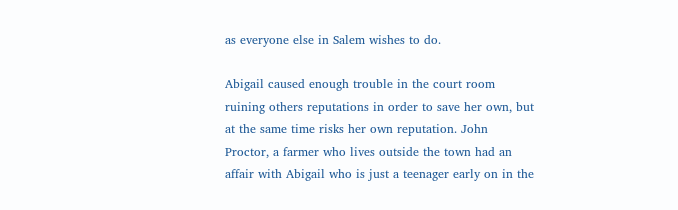as everyone else in Salem wishes to do.

Abigail caused enough trouble in the court room ruining others reputations in order to save her own, but at the same time risks her own reputation. John Proctor, a farmer who lives outside the town had an affair with Abigail who is just a teenager early on in the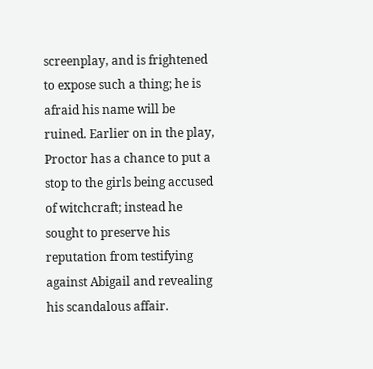screenplay, and is frightened to expose such a thing; he is afraid his name will be ruined. Earlier on in the play, Proctor has a chance to put a stop to the girls being accused of witchcraft; instead he sought to preserve his reputation from testifying against Abigail and revealing his scandalous affair.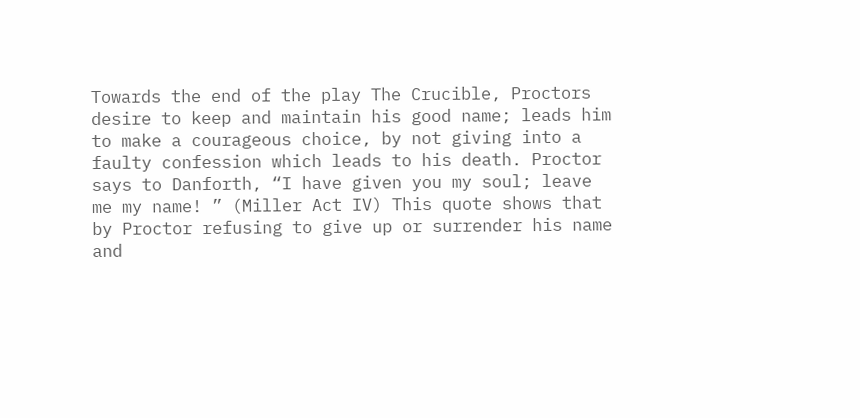Towards the end of the play The Crucible, Proctors desire to keep and maintain his good name; leads him to make a courageous choice, by not giving into a faulty confession which leads to his death. Proctor says to Danforth, “I have given you my soul; leave me my name! ” (Miller Act IV) This quote shows that by Proctor refusing to give up or surrender his name and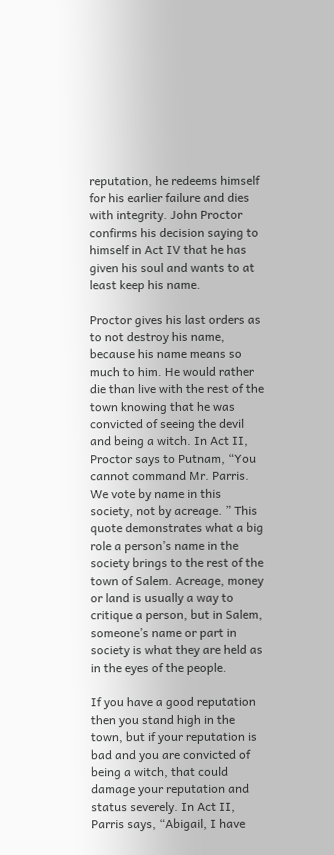reputation, he redeems himself for his earlier failure and dies with integrity. John Proctor confirms his decision saying to himself in Act IV that he has given his soul and wants to at least keep his name.

Proctor gives his last orders as to not destroy his name, because his name means so much to him. He would rather die than live with the rest of the town knowing that he was convicted of seeing the devil and being a witch. In Act II, Proctor says to Putnam, “You cannot command Mr. Parris. We vote by name in this society, not by acreage. ” This quote demonstrates what a big role a person’s name in the society brings to the rest of the town of Salem. Acreage, money or land is usually a way to critique a person, but in Salem, someone’s name or part in society is what they are held as in the eyes of the people.

If you have a good reputation then you stand high in the town, but if your reputation is bad and you are convicted of being a witch, that could damage your reputation and status severely. In Act II, Parris says, “Abigail, I have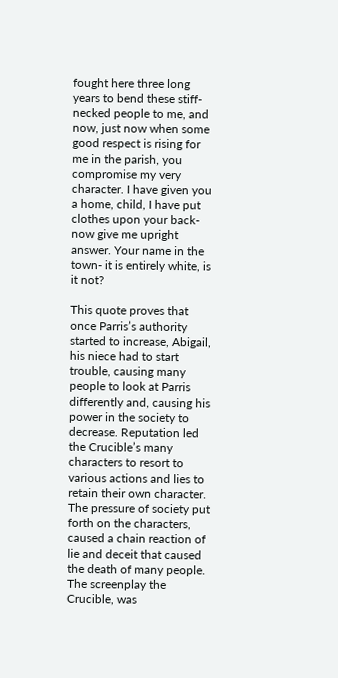fought here three long years to bend these stiff-necked people to me, and now, just now when some good respect is rising for me in the parish, you compromise my very character. I have given you a home, child, I have put clothes upon your back- now give me upright answer. Your name in the town- it is entirely white, is it not?

This quote proves that once Parris’s authority started to increase, Abigail, his niece had to start trouble, causing many people to look at Parris differently and, causing his power in the society to decrease. Reputation led the Crucible’s many characters to resort to various actions and lies to retain their own character. The pressure of society put forth on the characters, caused a chain reaction of lie and deceit that caused the death of many people. The screenplay the Crucible, was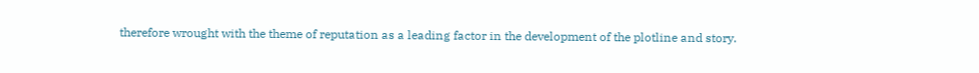therefore wrought with the theme of reputation as a leading factor in the development of the plotline and story.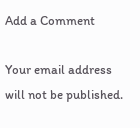Add a Comment

Your email address will not be published.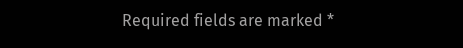Required fields are marked *